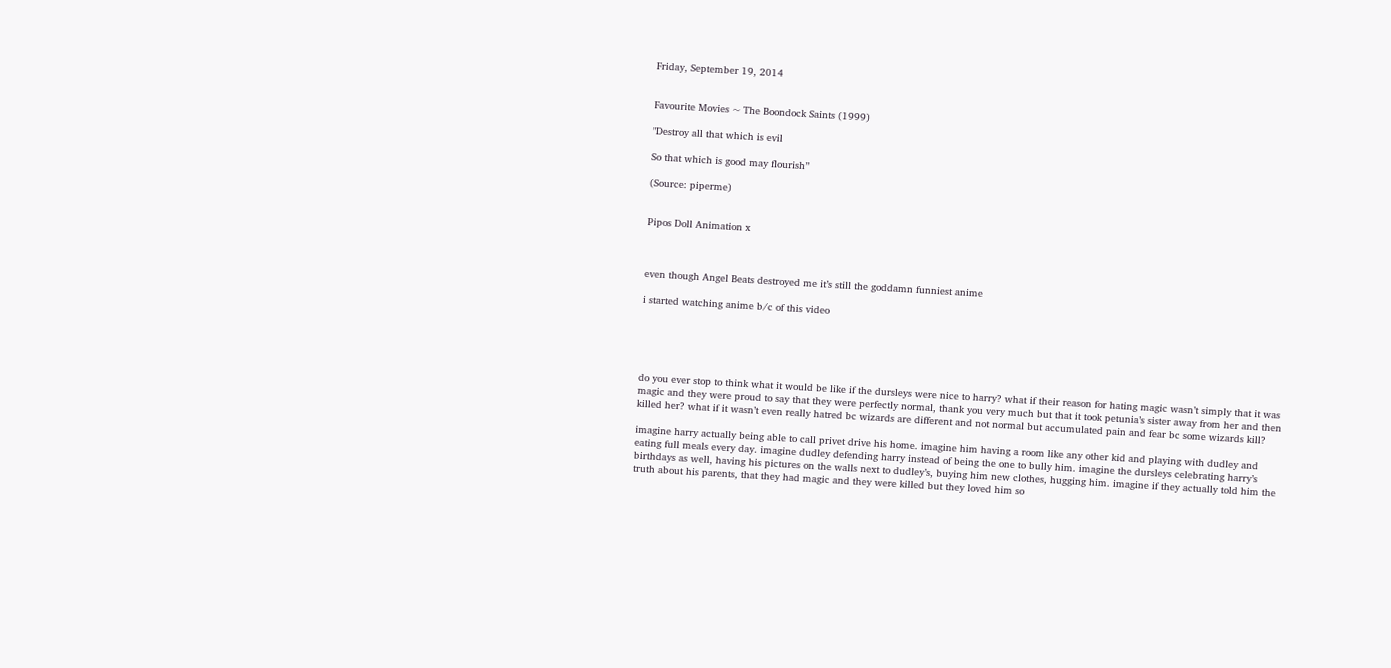Friday, September 19, 2014


Favourite Movies ~ The Boondock Saints (1999)

"Destroy all that which is evil

So that which is good may flourish”

(Source: piperme)


Pipos Doll Animation x



even though Angel Beats destroyed me it’s still the goddamn funniest anime

i started watching anime b/c of this video





do you ever stop to think what it would be like if the dursleys were nice to harry? what if their reason for hating magic wasn’t simply that it was magic and they were proud to say that they were perfectly normal, thank you very much but that it took petunia’s sister away from her and then killed her? what if it wasn’t even really hatred bc wizards are different and not normal but accumulated pain and fear bc some wizards kill?

imagine harry actually being able to call privet drive his home. imagine him having a room like any other kid and playing with dudley and eating full meals every day. imagine dudley defending harry instead of being the one to bully him. imagine the dursleys celebrating harry’s birthdays as well, having his pictures on the walls next to dudley’s, buying him new clothes, hugging him. imagine if they actually told him the truth about his parents, that they had magic and they were killed but they loved him so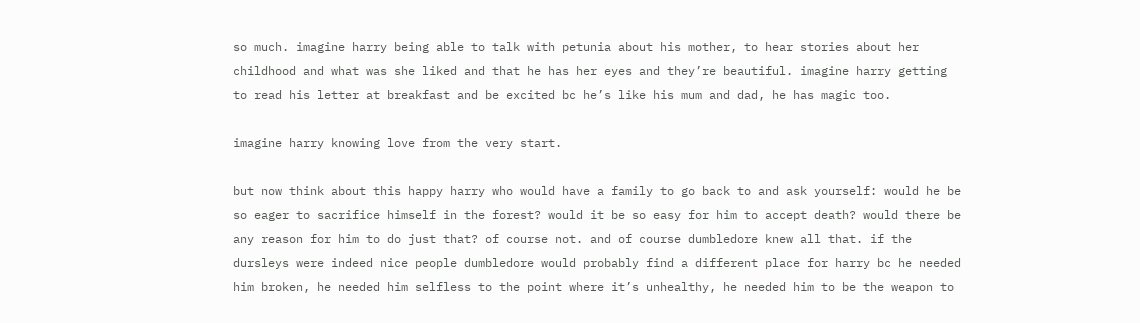so much. imagine harry being able to talk with petunia about his mother, to hear stories about her childhood and what was she liked and that he has her eyes and they’re beautiful. imagine harry getting to read his letter at breakfast and be excited bc he’s like his mum and dad, he has magic too.

imagine harry knowing love from the very start.

but now think about this happy harry who would have a family to go back to and ask yourself: would he be so eager to sacrifice himself in the forest? would it be so easy for him to accept death? would there be any reason for him to do just that? of course not. and of course dumbledore knew all that. if the dursleys were indeed nice people dumbledore would probably find a different place for harry bc he needed him broken, he needed him selfless to the point where it’s unhealthy, he needed him to be the weapon to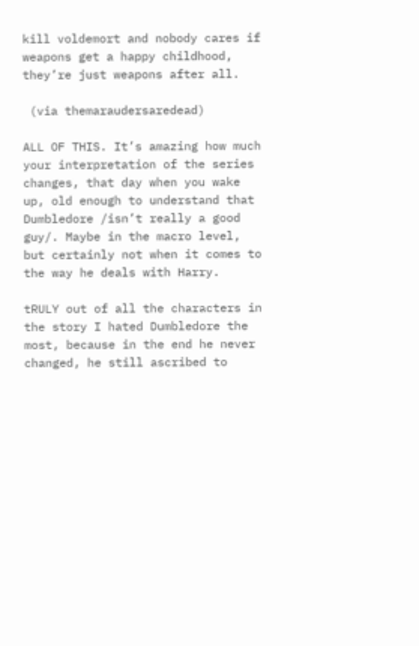kill voldemort and nobody cares if weapons get a happy childhood, they’re just weapons after all.

 (via themaraudersaredead)

ALL OF THIS. It’s amazing how much your interpretation of the series changes, that day when you wake up, old enough to understand that Dumbledore /isn’t really a good guy/. Maybe in the macro level, but certainly not when it comes to the way he deals with Harry.

tRULY out of all the characters in the story I hated Dumbledore the most, because in the end he never changed, he still ascribed to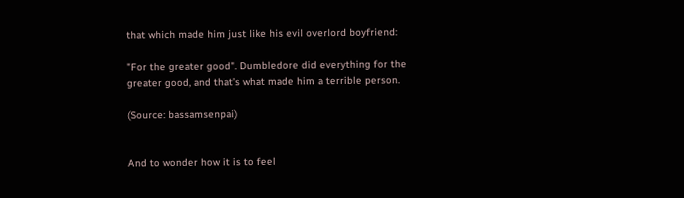that which made him just like his evil overlord boyfriend:

"For the greater good". Dumbledore did everything for the greater good, and that’s what made him a terrible person.

(Source: bassamsenpai)


And to wonder how it is to feel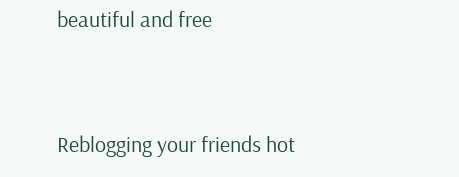beautiful and free


Reblogging your friends hot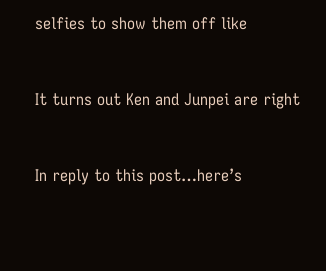selfies to show them off like


It turns out Ken and Junpei are right


In reply to this post…here’s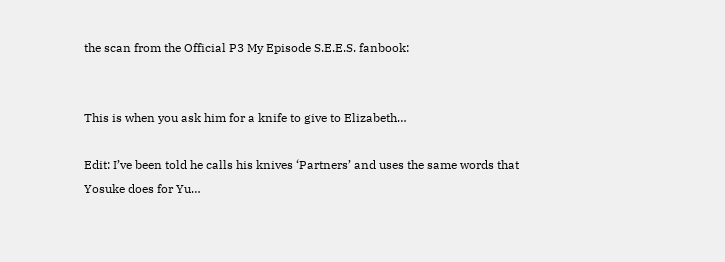the scan from the Official P3 My Episode S.E.E.S. fanbook:


This is when you ask him for a knife to give to Elizabeth…

Edit: I’ve been told he calls his knives ‘Partners’ and uses the same words that Yosuke does for Yu…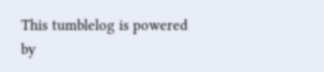This tumblelog is powered by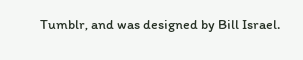Tumblr, and was designed by Bill Israel.